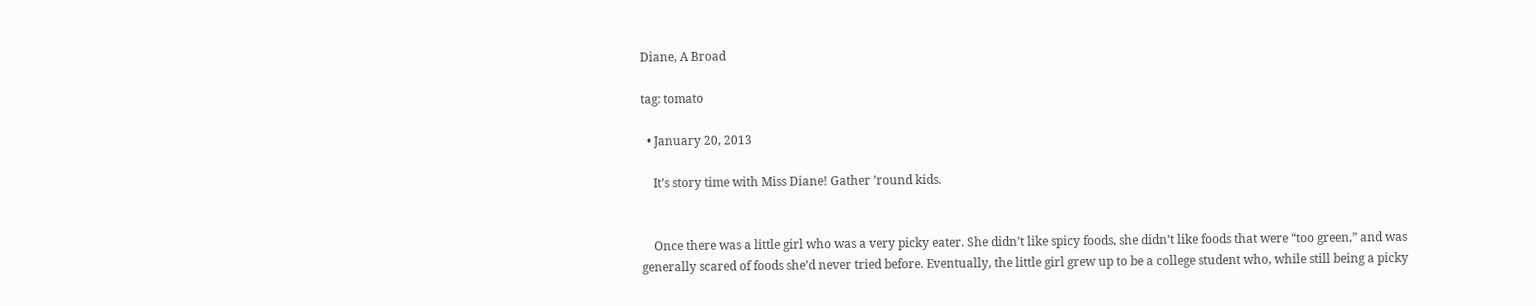Diane, A Broad

tag: tomato

  • January 20, 2013

    It’s story time with Miss Diane! Gather ’round kids.


    Once there was a little girl who was a very picky eater. She didn’t like spicy foods, she didn’t like foods that were “too green,” and was generally scared of foods she’d never tried before. Eventually, the little girl grew up to be a college student who, while still being a picky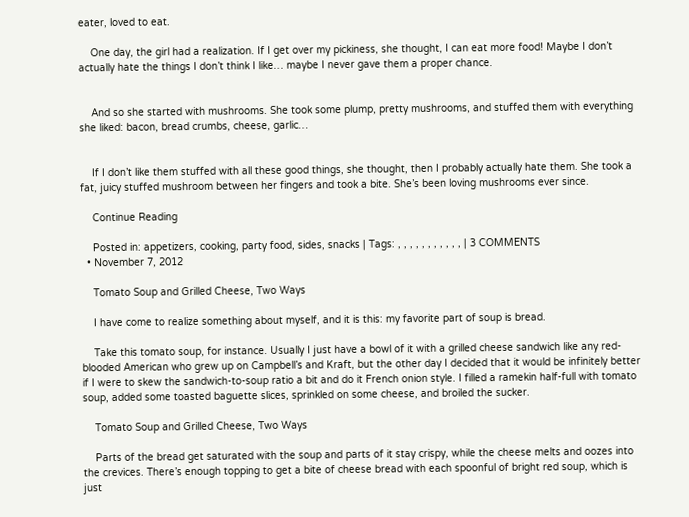eater, loved to eat.

    One day, the girl had a realization. If I get over my pickiness, she thought, I can eat more food! Maybe I don’t actually hate the things I don’t think I like… maybe I never gave them a proper chance.


    And so she started with mushrooms. She took some plump, pretty mushrooms, and stuffed them with everything she liked: bacon, bread crumbs, cheese, garlic…


    If I don’t like them stuffed with all these good things, she thought, then I probably actually hate them. She took a fat, juicy stuffed mushroom between her fingers and took a bite. She’s been loving mushrooms ever since.

    Continue Reading

    Posted in: appetizers, cooking, party food, sides, snacks | Tags: , , , , , , , , , , , | 3 COMMENTS
  • November 7, 2012

    Tomato Soup and Grilled Cheese, Two Ways

    I have come to realize something about myself, and it is this: my favorite part of soup is bread.

    Take this tomato soup, for instance. Usually I just have a bowl of it with a grilled cheese sandwich like any red-blooded American who grew up on Campbell’s and Kraft, but the other day I decided that it would be infinitely better if I were to skew the sandwich-to-soup ratio a bit and do it French onion style. I filled a ramekin half-full with tomato soup, added some toasted baguette slices, sprinkled on some cheese, and broiled the sucker.

    Tomato Soup and Grilled Cheese, Two Ways

    Parts of the bread get saturated with the soup and parts of it stay crispy, while the cheese melts and oozes into the crevices. There’s enough topping to get a bite of cheese bread with each spoonful of bright red soup, which is just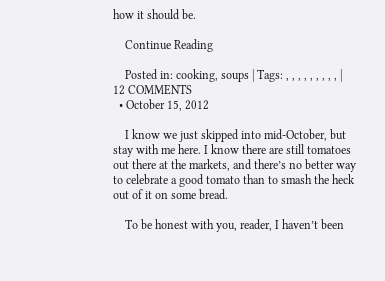how it should be.

    Continue Reading

    Posted in: cooking, soups | Tags: , , , , , , , , , | 12 COMMENTS
  • October 15, 2012

    I know we just skipped into mid-October, but stay with me here. I know there are still tomatoes out there at the markets, and there’s no better way to celebrate a good tomato than to smash the heck out of it on some bread.

    To be honest with you, reader, I haven’t been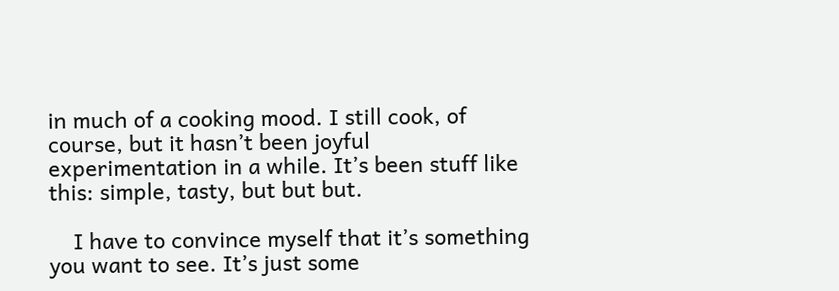in much of a cooking mood. I still cook, of course, but it hasn’t been joyful experimentation in a while. It’s been stuff like this: simple, tasty, but but but.

    I have to convince myself that it’s something you want to see. It’s just some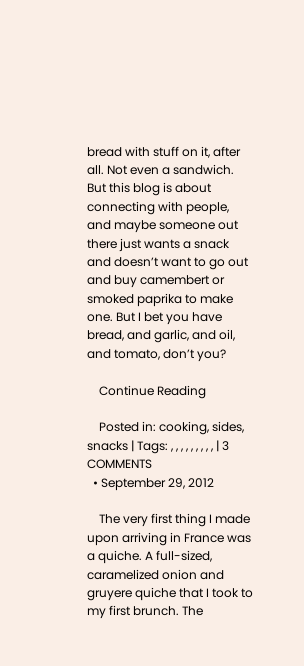bread with stuff on it, after all. Not even a sandwich. But this blog is about connecting with people, and maybe someone out there just wants a snack and doesn’t want to go out and buy camembert or smoked paprika to make one. But I bet you have bread, and garlic, and oil, and tomato, don’t you?

    Continue Reading

    Posted in: cooking, sides, snacks | Tags: , , , , , , , , , | 3 COMMENTS
  • September 29, 2012

    The very first thing I made upon arriving in France was a quiche. A full-sized, caramelized onion and gruyere quiche that I took to my first brunch. The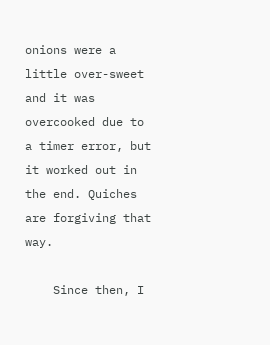onions were a little over-sweet and it was overcooked due to a timer error, but it worked out in the end. Quiches are forgiving that way.

    Since then, I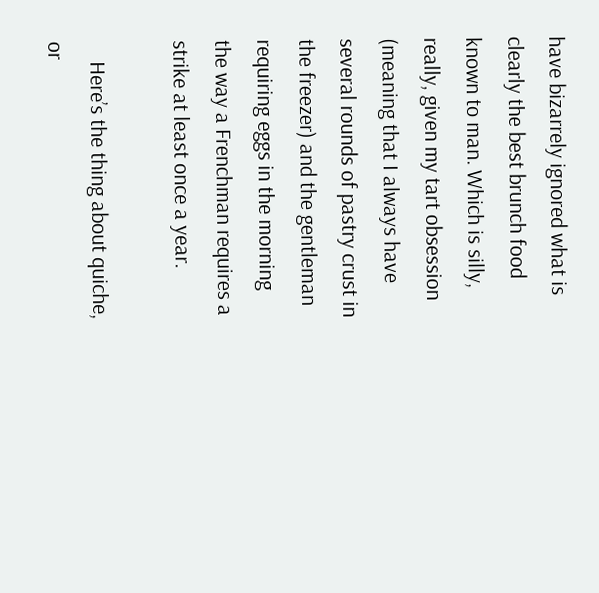have bizarrely ignored what is clearly the best brunch food known to man. Which is silly, really, given my tart obsession (meaning that I always have several rounds of pastry crust in the freezer) and the gentleman requiring eggs in the morning the way a Frenchman requires a strike at least once a year.

    Here’s the thing about quiche, or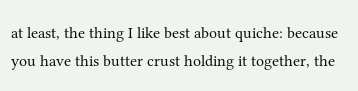at least, the thing I like best about quiche: because you have this butter crust holding it together, the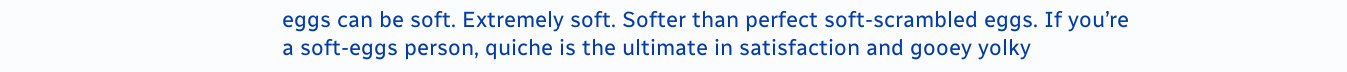eggs can be soft. Extremely soft. Softer than perfect soft-scrambled eggs. If you’re a soft-eggs person, quiche is the ultimate in satisfaction and gooey yolky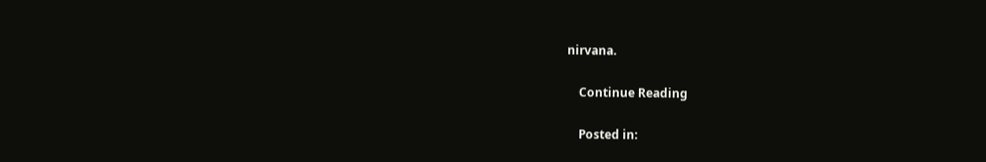nirvana.

    Continue Reading

    Posted in: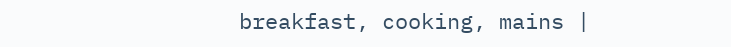breakfast, cooking, mains |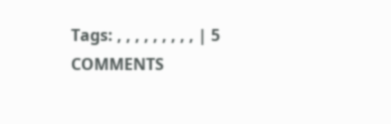Tags: , , , , , , , , , | 5 COMMENTS